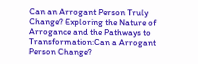Can an Arrogant Person Truly Change? Exploring the Nature of Arrogance and the Pathways to Transformation:Can a Arrogant Person Change?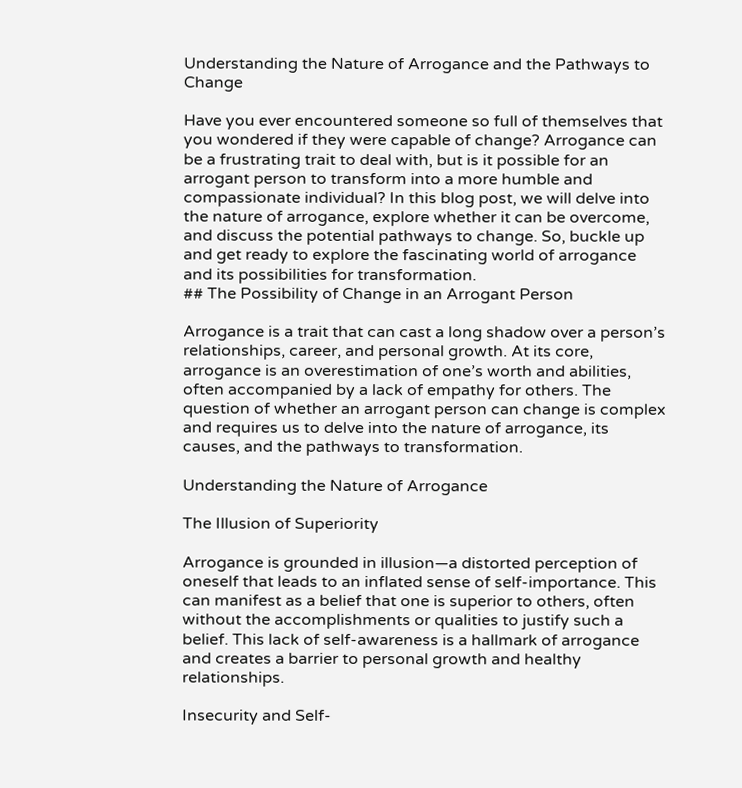Understanding the Nature of Arrogance and the Pathways to Change

Have you ever encountered someone so full of themselves that you wondered if they were capable of change? Arrogance can be a frustrating trait to deal with, but is it possible for an arrogant person to transform into a more humble and compassionate individual? In this blog post, we will delve into the nature of arrogance, explore whether it can be overcome, and discuss the potential pathways to change. So, buckle up and get ready to explore the fascinating world of arrogance and its possibilities for transformation.
## The Possibility of Change in an Arrogant Person

Arrogance is a trait that can cast a long shadow over a person’s relationships, career, and personal growth. At its core, arrogance is an overestimation of one’s worth and abilities, often accompanied by a lack of empathy for others. The question of whether an arrogant person can change is complex and requires us to delve into the nature of arrogance, its causes, and the pathways to transformation.

Understanding the Nature of Arrogance

The Illusion of Superiority

Arrogance is grounded in illusion—a distorted perception of oneself that leads to an inflated sense of self-importance. This can manifest as a belief that one is superior to others, often without the accomplishments or qualities to justify such a belief. This lack of self-awareness is a hallmark of arrogance and creates a barrier to personal growth and healthy relationships.

Insecurity and Self-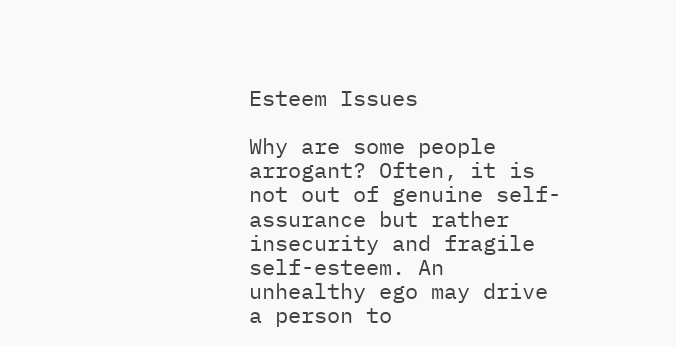Esteem Issues

Why are some people arrogant? Often, it is not out of genuine self-assurance but rather insecurity and fragile self-esteem. An unhealthy ego may drive a person to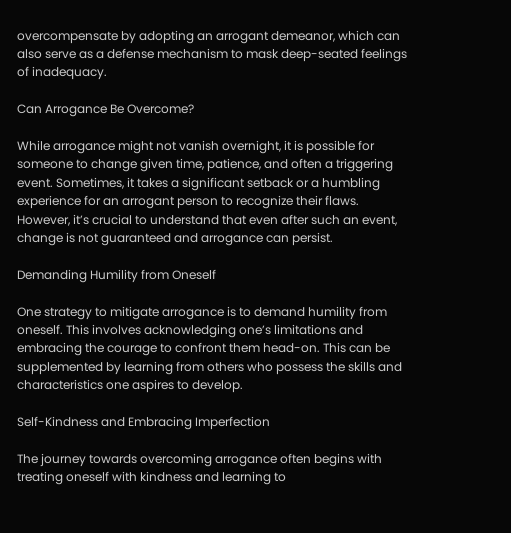overcompensate by adopting an arrogant demeanor, which can also serve as a defense mechanism to mask deep-seated feelings of inadequacy.

Can Arrogance Be Overcome?

While arrogance might not vanish overnight, it is possible for someone to change given time, patience, and often a triggering event. Sometimes, it takes a significant setback or a humbling experience for an arrogant person to recognize their flaws. However, it’s crucial to understand that even after such an event, change is not guaranteed and arrogance can persist.

Demanding Humility from Oneself

One strategy to mitigate arrogance is to demand humility from oneself. This involves acknowledging one’s limitations and embracing the courage to confront them head-on. This can be supplemented by learning from others who possess the skills and characteristics one aspires to develop.

Self-Kindness and Embracing Imperfection

The journey towards overcoming arrogance often begins with treating oneself with kindness and learning to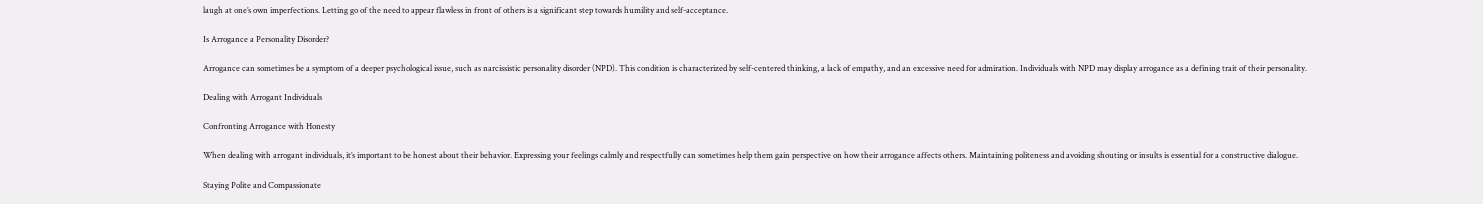laugh at one’s own imperfections. Letting go of the need to appear flawless in front of others is a significant step towards humility and self-acceptance.

Is Arrogance a Personality Disorder?

Arrogance can sometimes be a symptom of a deeper psychological issue, such as narcissistic personality disorder (NPD). This condition is characterized by self-centered thinking, a lack of empathy, and an excessive need for admiration. Individuals with NPD may display arrogance as a defining trait of their personality.

Dealing with Arrogant Individuals

Confronting Arrogance with Honesty

When dealing with arrogant individuals, it’s important to be honest about their behavior. Expressing your feelings calmly and respectfully can sometimes help them gain perspective on how their arrogance affects others. Maintaining politeness and avoiding shouting or insults is essential for a constructive dialogue.

Staying Polite and Compassionate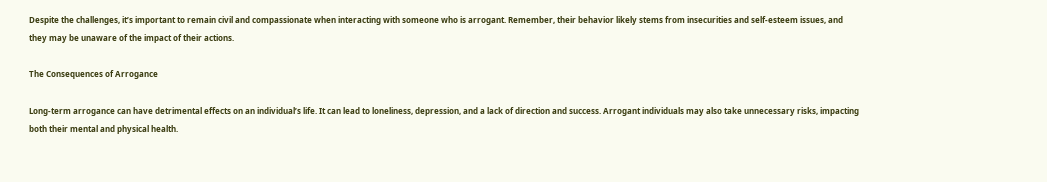Despite the challenges, it’s important to remain civil and compassionate when interacting with someone who is arrogant. Remember, their behavior likely stems from insecurities and self-esteem issues, and they may be unaware of the impact of their actions.

The Consequences of Arrogance

Long-term arrogance can have detrimental effects on an individual’s life. It can lead to loneliness, depression, and a lack of direction and success. Arrogant individuals may also take unnecessary risks, impacting both their mental and physical health.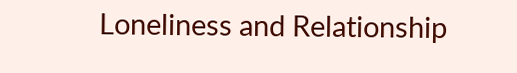Loneliness and Relationship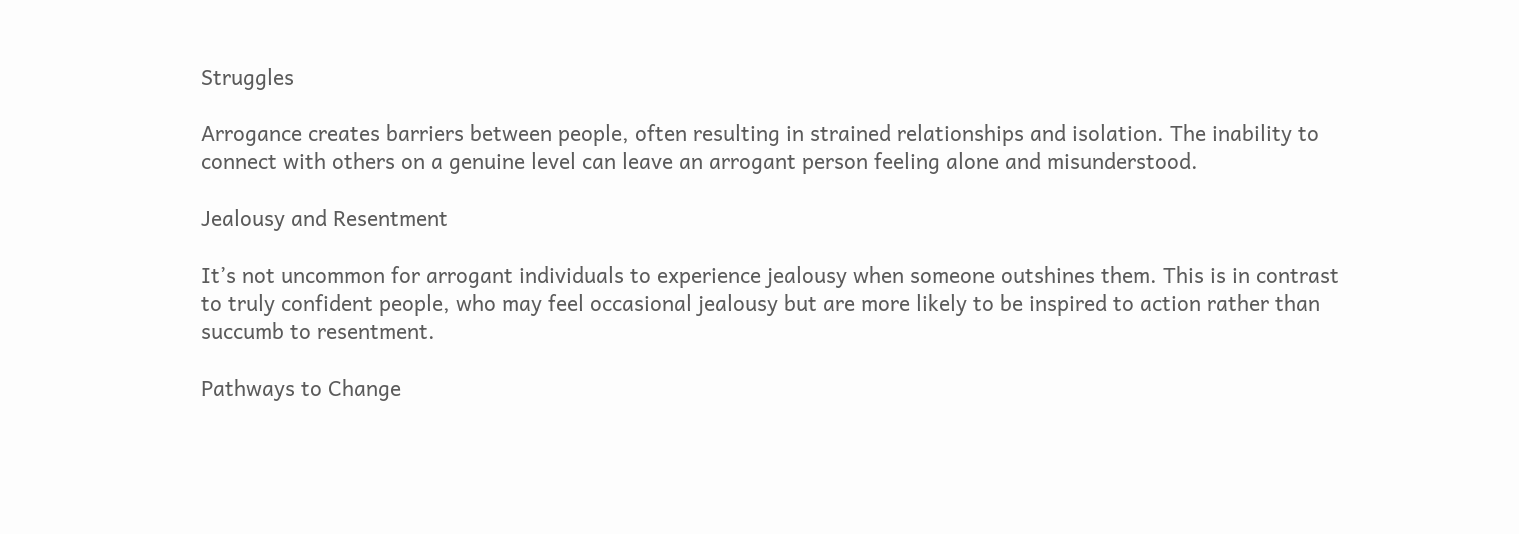Struggles

Arrogance creates barriers between people, often resulting in strained relationships and isolation. The inability to connect with others on a genuine level can leave an arrogant person feeling alone and misunderstood.

Jealousy and Resentment

It’s not uncommon for arrogant individuals to experience jealousy when someone outshines them. This is in contrast to truly confident people, who may feel occasional jealousy but are more likely to be inspired to action rather than succumb to resentment.

Pathways to Change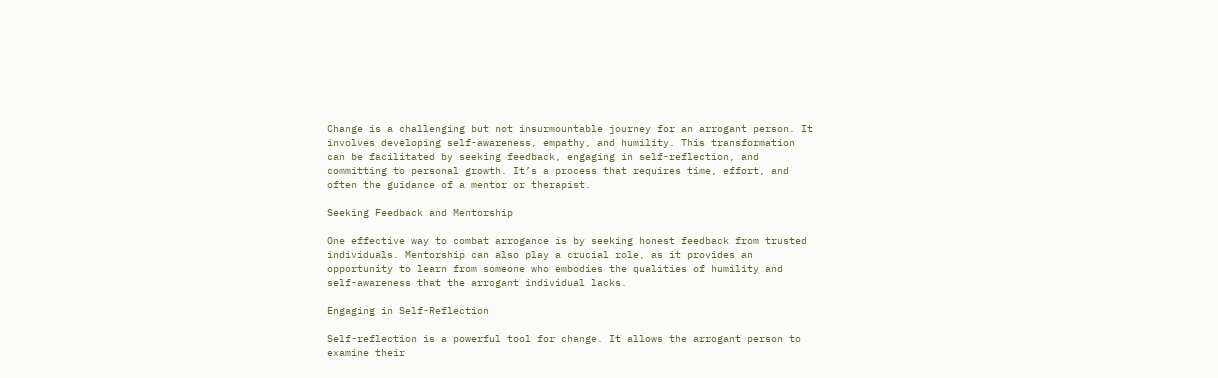Change is a challenging but not insurmountable journey for an arrogant person. It involves developing self-awareness, empathy, and humility. This transformation can be facilitated by seeking feedback, engaging in self-reflection, and committing to personal growth. It’s a process that requires time, effort, and often the guidance of a mentor or therapist.

Seeking Feedback and Mentorship

One effective way to combat arrogance is by seeking honest feedback from trusted individuals. Mentorship can also play a crucial role, as it provides an opportunity to learn from someone who embodies the qualities of humility and self-awareness that the arrogant individual lacks.

Engaging in Self-Reflection

Self-reflection is a powerful tool for change. It allows the arrogant person to examine their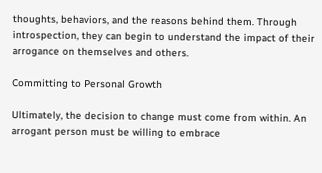thoughts, behaviors, and the reasons behind them. Through introspection, they can begin to understand the impact of their arrogance on themselves and others.

Committing to Personal Growth

Ultimately, the decision to change must come from within. An arrogant person must be willing to embrace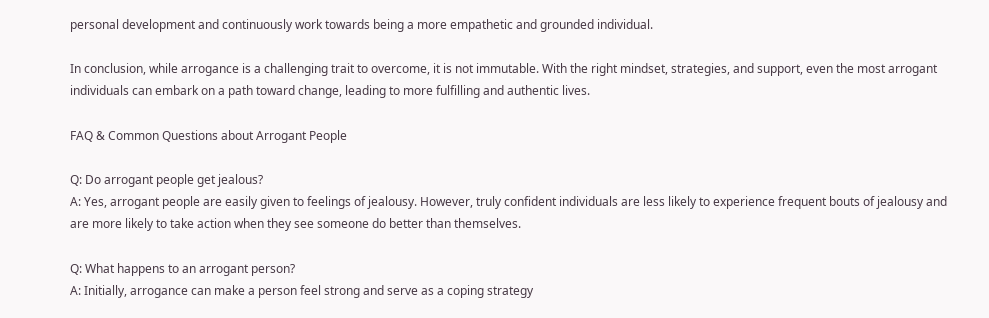personal development and continuously work towards being a more empathetic and grounded individual.

In conclusion, while arrogance is a challenging trait to overcome, it is not immutable. With the right mindset, strategies, and support, even the most arrogant individuals can embark on a path toward change, leading to more fulfilling and authentic lives.

FAQ & Common Questions about Arrogant People

Q: Do arrogant people get jealous?
A: Yes, arrogant people are easily given to feelings of jealousy. However, truly confident individuals are less likely to experience frequent bouts of jealousy and are more likely to take action when they see someone do better than themselves.

Q: What happens to an arrogant person?
A: Initially, arrogance can make a person feel strong and serve as a coping strategy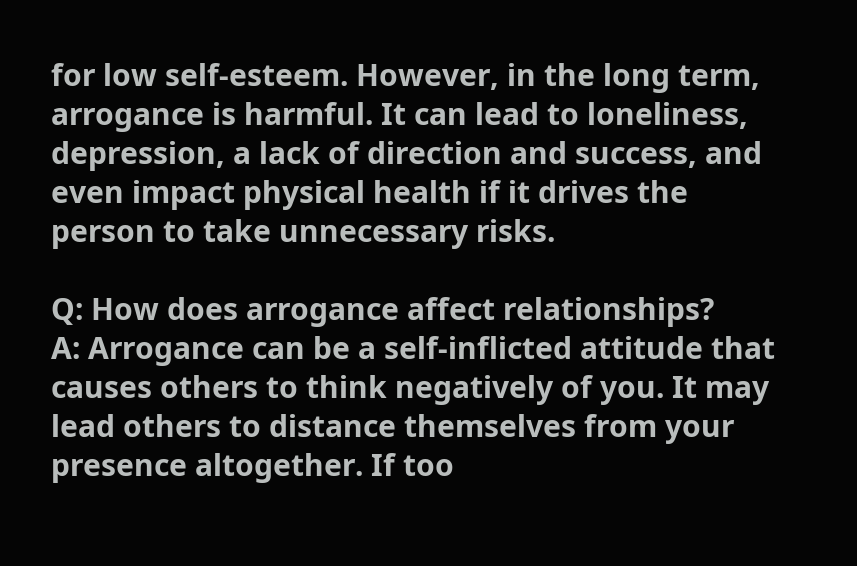for low self-esteem. However, in the long term, arrogance is harmful. It can lead to loneliness, depression, a lack of direction and success, and even impact physical health if it drives the person to take unnecessary risks.

Q: How does arrogance affect relationships?
A: Arrogance can be a self-inflicted attitude that causes others to think negatively of you. It may lead others to distance themselves from your presence altogether. If too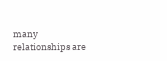many relationships are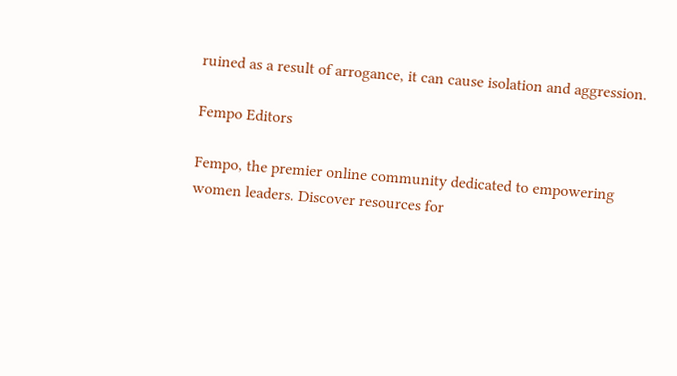ruined as a result of arrogance, it can cause isolation and aggression.

Fempo Editors

Fempo, the premier online community dedicated to empowering women leaders. Discover resources for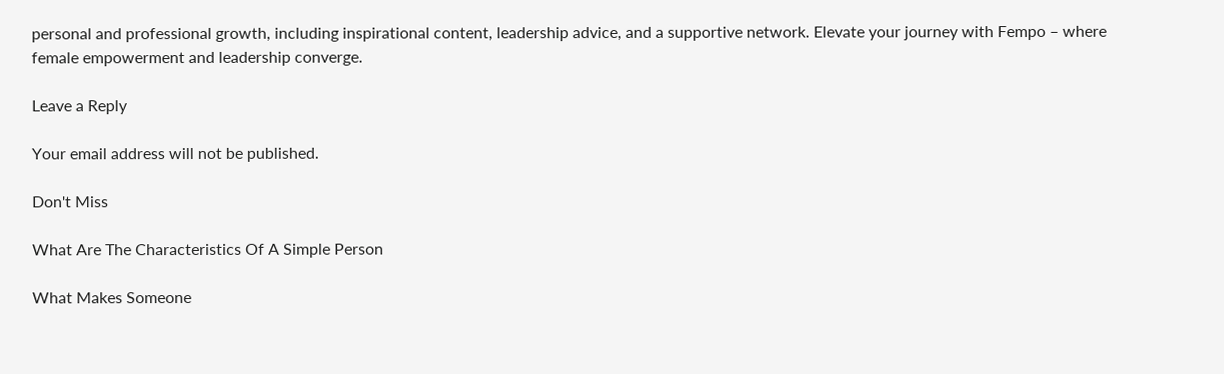personal and professional growth, including inspirational content, leadership advice, and a supportive network. Elevate your journey with Fempo – where female empowerment and leadership converge.

Leave a Reply

Your email address will not be published.

Don't Miss

What Are The Characteristics Of A Simple Person

What Makes Someone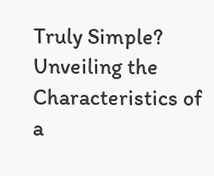Truly Simple? Unveiling the Characteristics of a